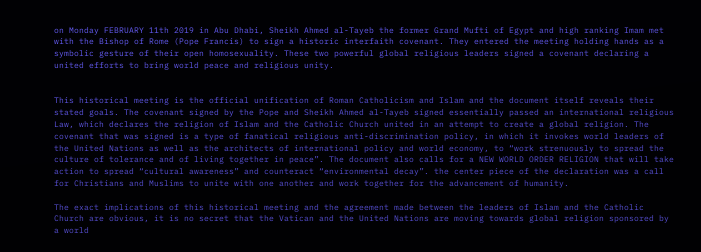on Monday FEBRUARY 11th 2019 in Abu Dhabi, Sheikh Ahmed al-Tayeb the former Grand Mufti of Egypt and high ranking Imam met with the Bishop of Rome (Pope Francis) to sign a historic interfaith covenant. They entered the meeting holding hands as a symbolic gesture of their open homosexuality. These two powerful global religious leaders signed a covenant declaring a united efforts to bring world peace and religious unity.


This historical meeting is the official unification of Roman Catholicism and Islam and the document itself reveals their stated goals. The covenant signed by the Pope and Sheikh Ahmed al-Tayeb signed essentially passed an international religious Law, which declares the religion of Islam and the Catholic Church united in an attempt to create a global religion. The covenant that was signed is a type of fanatical religious anti-discrimination policy, in which it invokes world leaders of the United Nations as well as the architects of international policy and world economy, to “work strenuously to spread the culture of tolerance and of living together in peace”. The document also calls for a NEW WORLD ORDER RELIGION that will take action to spread “cultural awareness” and counteract “environmental decay”. the center piece of the declaration was a call for Christians and Muslims to unite with one another and work together for the advancement of humanity.

The exact implications of this historical meeting and the agreement made between the leaders of Islam and the Catholic Church are obvious, it is no secret that the Vatican and the United Nations are moving towards global religion sponsored by a world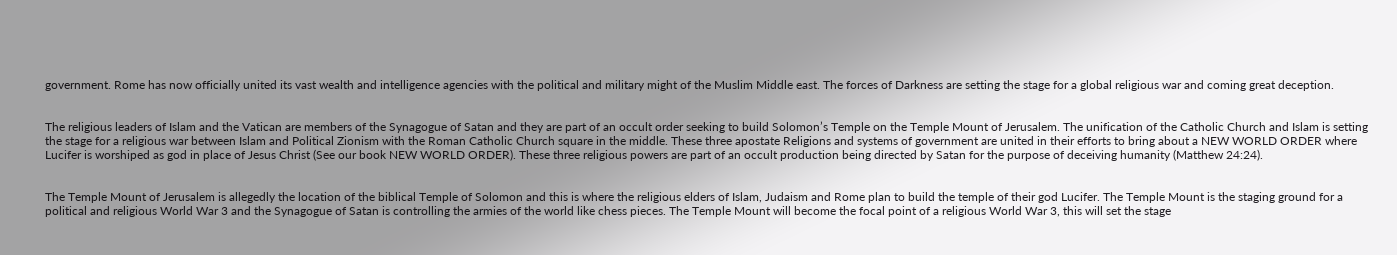government. Rome has now officially united its vast wealth and intelligence agencies with the political and military might of the Muslim Middle east. The forces of Darkness are setting the stage for a global religious war and coming great deception.


The religious leaders of Islam and the Vatican are members of the Synagogue of Satan and they are part of an occult order seeking to build Solomon’s Temple on the Temple Mount of Jerusalem. The unification of the Catholic Church and Islam is setting the stage for a religious war between Islam and Political Zionism with the Roman Catholic Church square in the middle. These three apostate Religions and systems of government are united in their efforts to bring about a NEW WORLD ORDER where Lucifer is worshiped as god in place of Jesus Christ (See our book NEW WORLD ORDER). These three religious powers are part of an occult production being directed by Satan for the purpose of deceiving humanity (Matthew 24:24).


The Temple Mount of Jerusalem is allegedly the location of the biblical Temple of Solomon and this is where the religious elders of Islam, Judaism and Rome plan to build the temple of their god Lucifer. The Temple Mount is the staging ground for a political and religious World War 3 and the Synagogue of Satan is controlling the armies of the world like chess pieces. The Temple Mount will become the focal point of a religious World War 3, this will set the stage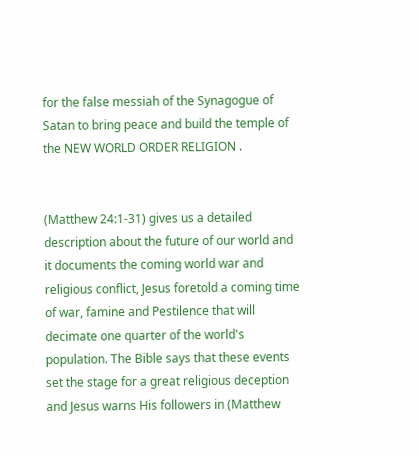for the false messiah of the Synagogue of Satan to bring peace and build the temple of the NEW WORLD ORDER RELIGION .


(Matthew 24:1-31) gives us a detailed description about the future of our world and it documents the coming world war and religious conflict, Jesus foretold a coming time of war, famine and Pestilence that will decimate one quarter of the world's population. The Bible says that these events set the stage for a great religious deception and Jesus warns His followers in (Matthew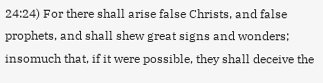24:24) For there shall arise false Christs, and false prophets, and shall shew great signs and wonders; insomuch that, if it were possible, they shall deceive the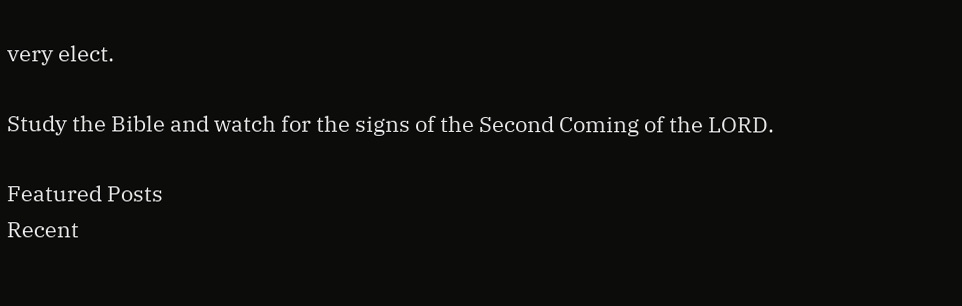very elect.

Study the Bible and watch for the signs of the Second Coming of the LORD.

Featured Posts
Recent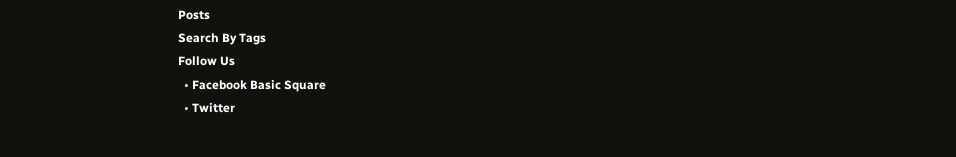Posts
Search By Tags
Follow Us
  • Facebook Basic Square
  • Twitter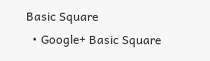Basic Square
  • Google+ Basic Square